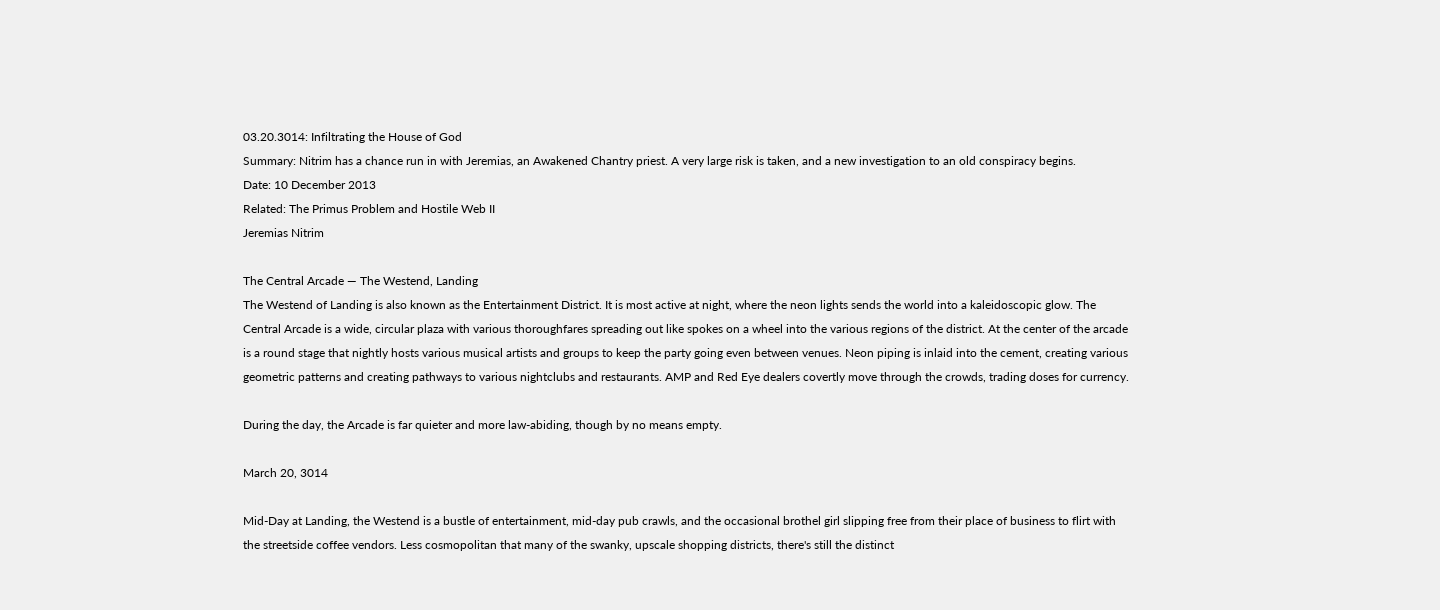03.20.3014: Infiltrating the House of God
Summary: Nitrim has a chance run in with Jeremias, an Awakened Chantry priest. A very large risk is taken, and a new investigation to an old conspiracy begins.
Date: 10 December 2013
Related: The Primus Problem and Hostile Web II
Jeremias Nitrim

The Central Arcade — The Westend, Landing
The Westend of Landing is also known as the Entertainment District. It is most active at night, where the neon lights sends the world into a kaleidoscopic glow. The Central Arcade is a wide, circular plaza with various thoroughfares spreading out like spokes on a wheel into the various regions of the district. At the center of the arcade is a round stage that nightly hosts various musical artists and groups to keep the party going even between venues. Neon piping is inlaid into the cement, creating various geometric patterns and creating pathways to various nightclubs and restaurants. AMP and Red Eye dealers covertly move through the crowds, trading doses for currency.

During the day, the Arcade is far quieter and more law-abiding, though by no means empty.

March 20, 3014

Mid-Day at Landing, the Westend is a bustle of entertainment, mid-day pub crawls, and the occasional brothel girl slipping free from their place of business to flirt with the streetside coffee vendors. Less cosmopolitan that many of the swanky, upscale shopping districts, there's still the distinct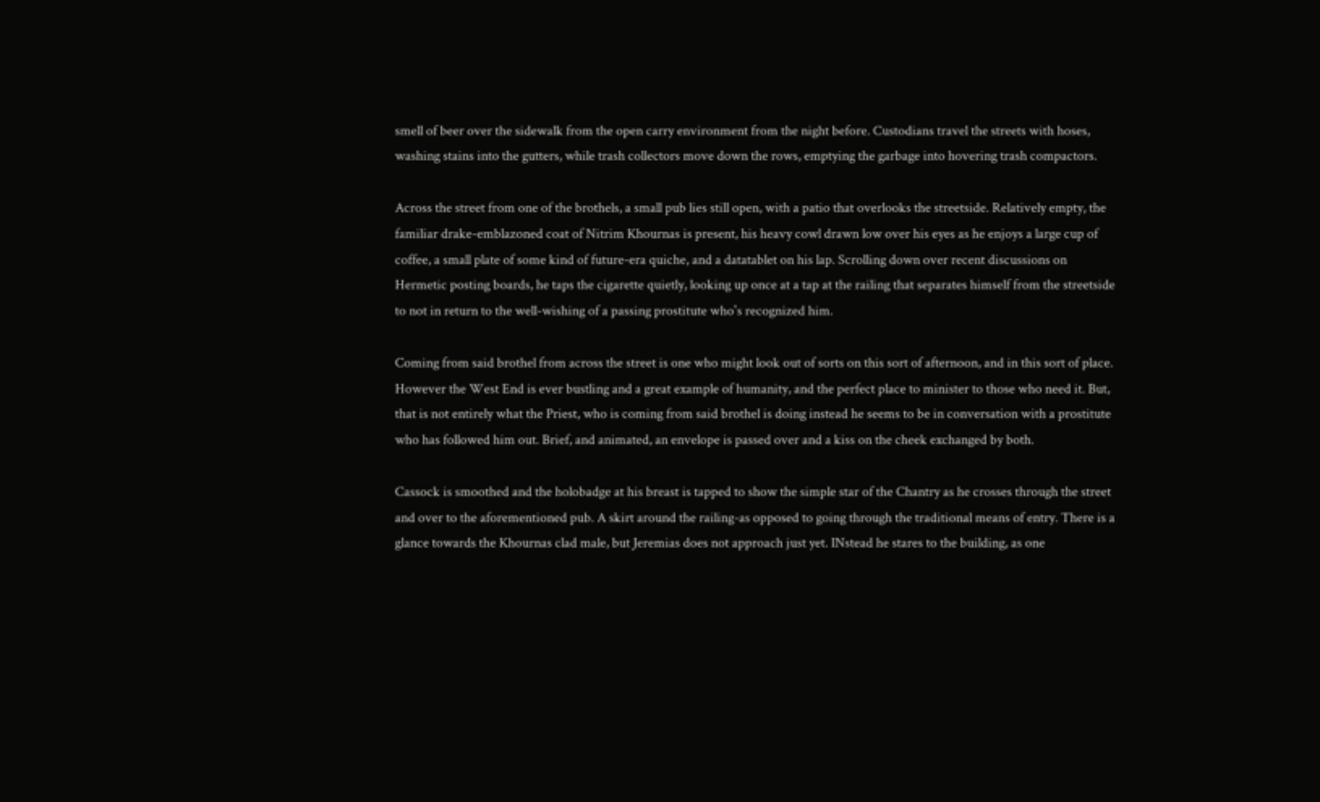smell of beer over the sidewalk from the open carry environment from the night before. Custodians travel the streets with hoses, washing stains into the gutters, while trash collectors move down the rows, emptying the garbage into hovering trash compactors.

Across the street from one of the brothels, a small pub lies still open, with a patio that overlooks the streetside. Relatively empty, the familiar drake-emblazoned coat of Nitrim Khournas is present, his heavy cowl drawn low over his eyes as he enjoys a large cup of coffee, a small plate of some kind of future-era quiche, and a datatablet on his lap. Scrolling down over recent discussions on Hermetic posting boards, he taps the cigarette quietly, looking up once at a tap at the railing that separates himself from the streetside to not in return to the well-wishing of a passing prostitute who's recognized him.

Coming from said brothel from across the street is one who might look out of sorts on this sort of afternoon, and in this sort of place. However the West End is ever bustling and a great example of humanity, and the perfect place to minister to those who need it. But, that is not entirely what the Priest, who is coming from said brothel is doing instead he seems to be in conversation with a prostitute who has followed him out. Brief, and animated, an envelope is passed over and a kiss on the cheek exchanged by both.

Cassock is smoothed and the holobadge at his breast is tapped to show the simple star of the Chantry as he crosses through the street and over to the aforementioned pub. A skirt around the railing-as opposed to going through the traditional means of entry. There is a glance towards the Khournas clad male, but Jeremias does not approach just yet. INstead he stares to the building, as one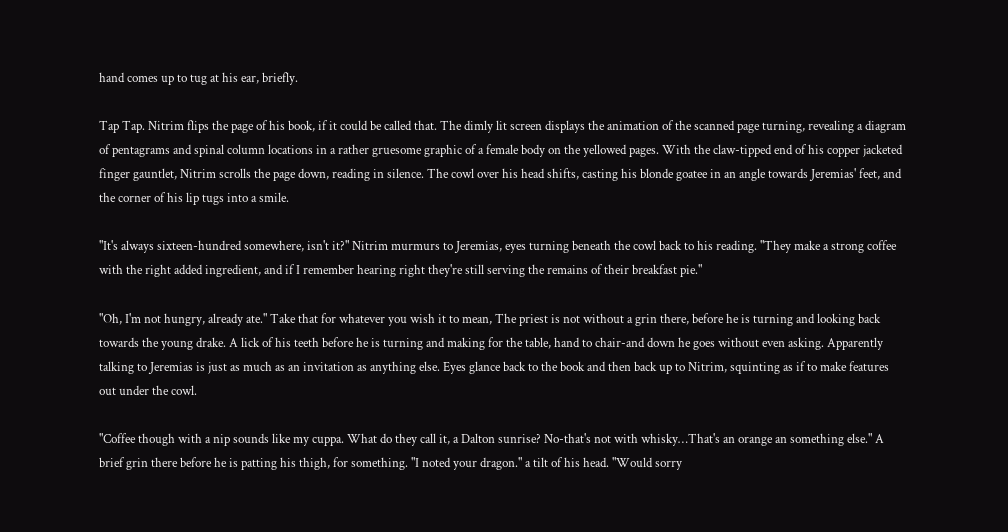hand comes up to tug at his ear, briefly.

Tap Tap. Nitrim flips the page of his book, if it could be called that. The dimly lit screen displays the animation of the scanned page turning, revealing a diagram of pentagrams and spinal column locations in a rather gruesome graphic of a female body on the yellowed pages. With the claw-tipped end of his copper jacketed finger gauntlet, Nitrim scrolls the page down, reading in silence. The cowl over his head shifts, casting his blonde goatee in an angle towards Jeremias' feet, and the corner of his lip tugs into a smile.

"It's always sixteen-hundred somewhere, isn't it?" Nitrim murmurs to Jeremias, eyes turning beneath the cowl back to his reading. "They make a strong coffee with the right added ingredient, and if I remember hearing right they're still serving the remains of their breakfast pie."

"Oh, I'm not hungry, already ate." Take that for whatever you wish it to mean, The priest is not without a grin there, before he is turning and looking back towards the young drake. A lick of his teeth before he is turning and making for the table, hand to chair-and down he goes without even asking. Apparently talking to Jeremias is just as much as an invitation as anything else. Eyes glance back to the book and then back up to Nitrim, squinting as if to make features out under the cowl.

"Coffee though with a nip sounds like my cuppa. What do they call it, a Dalton sunrise? No-that's not with whisky…That's an orange an something else." A brief grin there before he is patting his thigh, for something. "I noted your dragon." a tilt of his head. "Would sorry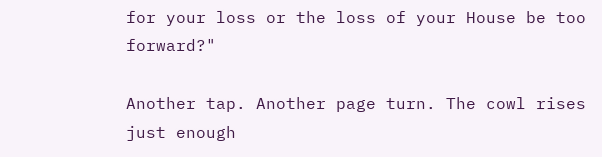for your loss or the loss of your House be too forward?"

Another tap. Another page turn. The cowl rises just enough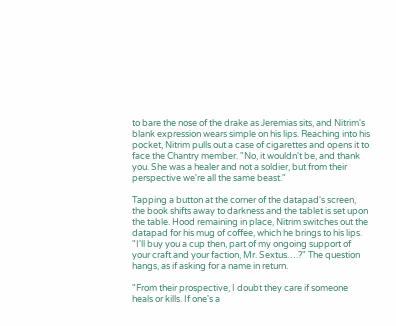to bare the nose of the drake as Jeremias sits, and Nitrim's blank expression wears simple on his lips. Reaching into his pocket, Nitrim pulls out a case of cigarettes and opens it to face the Chantry member. "No, it wouldn't be, and thank you. She was a healer and not a soldier, but from their perspective we're all the same beast."

Tapping a button at the corner of the datapad's screen, the book shifts away to darkness and the tablet is set upon the table. Hood remaining in place, Nitrim switches out the datapad for his mug of coffee, which he brings to his lips. "I'll buy you a cup then, part of my ongoing support of your craft and your faction, Mr. Sextus….?" The question hangs, as if asking for a name in return.

"From their prospective, I doubt they care if someone heals or kills. If one's a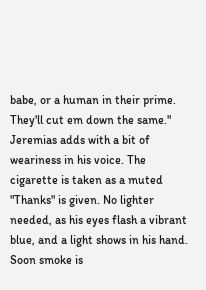babe, or a human in their prime. They'll cut em down the same." Jeremias adds with a bit of weariness in his voice. The cigarette is taken as a muted "Thanks" is given. No lighter needed, as his eyes flash a vibrant blue, and a light shows in his hand. Soon smoke is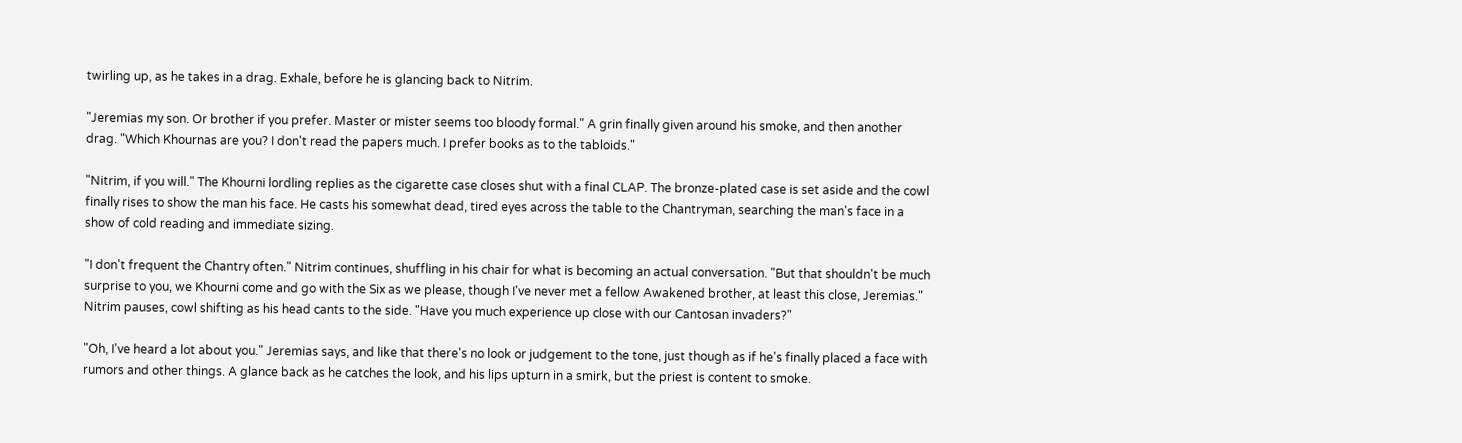twirling up, as he takes in a drag. Exhale, before he is glancing back to Nitrim.

"Jeremias my son. Or brother if you prefer. Master or mister seems too bloody formal." A grin finally given around his smoke, and then another drag. "Which Khournas are you? I don't read the papers much. I prefer books as to the tabloids."

"Nitrim, if you will." The Khourni lordling replies as the cigarette case closes shut with a final CLAP. The bronze-plated case is set aside and the cowl finally rises to show the man his face. He casts his somewhat dead, tired eyes across the table to the Chantryman, searching the man's face in a show of cold reading and immediate sizing.

"I don't frequent the Chantry often." Nitrim continues, shuffling in his chair for what is becoming an actual conversation. "But that shouldn't be much surprise to you, we Khourni come and go with the Six as we please, though I've never met a fellow Awakened brother, at least this close, Jeremias." Nitrim pauses, cowl shifting as his head cants to the side. "Have you much experience up close with our Cantosan invaders?"

"Oh, I've heard a lot about you." Jeremias says, and like that there's no look or judgement to the tone, just though as if he's finally placed a face with rumors and other things. A glance back as he catches the look, and his lips upturn in a smirk, but the priest is content to smoke.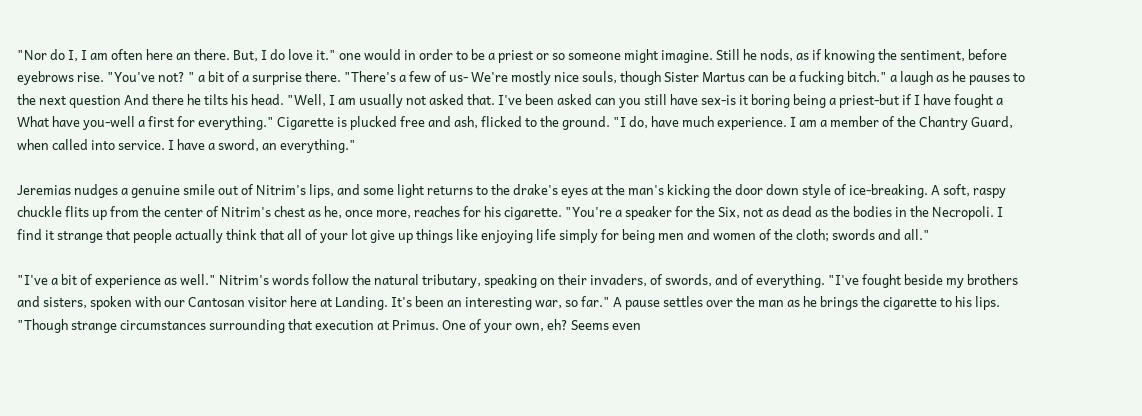"Nor do I, I am often here an there. But, I do love it." one would in order to be a priest or so someone might imagine. Still he nods, as if knowing the sentiment, before eyebrows rise. "You've not? " a bit of a surprise there. "There's a few of us- We're mostly nice souls, though Sister Martus can be a fucking bitch." a laugh as he pauses to the next question And there he tilts his head. "Well, I am usually not asked that. I've been asked can you still have sex-is it boring being a priest-but if I have fought a What have you-well a first for everything." Cigarette is plucked free and ash, flicked to the ground. "I do, have much experience. I am a member of the Chantry Guard, when called into service. I have a sword, an everything."

Jeremias nudges a genuine smile out of Nitrim's lips, and some light returns to the drake's eyes at the man's kicking the door down style of ice-breaking. A soft, raspy chuckle flits up from the center of Nitrim's chest as he, once more, reaches for his cigarette. "You're a speaker for the Six, not as dead as the bodies in the Necropoli. I find it strange that people actually think that all of your lot give up things like enjoying life simply for being men and women of the cloth; swords and all."

"I've a bit of experience as well." Nitrim's words follow the natural tributary, speaking on their invaders, of swords, and of everything. "I've fought beside my brothers and sisters, spoken with our Cantosan visitor here at Landing. It's been an interesting war, so far." A pause settles over the man as he brings the cigarette to his lips. "Though strange circumstances surrounding that execution at Primus. One of your own, eh? Seems even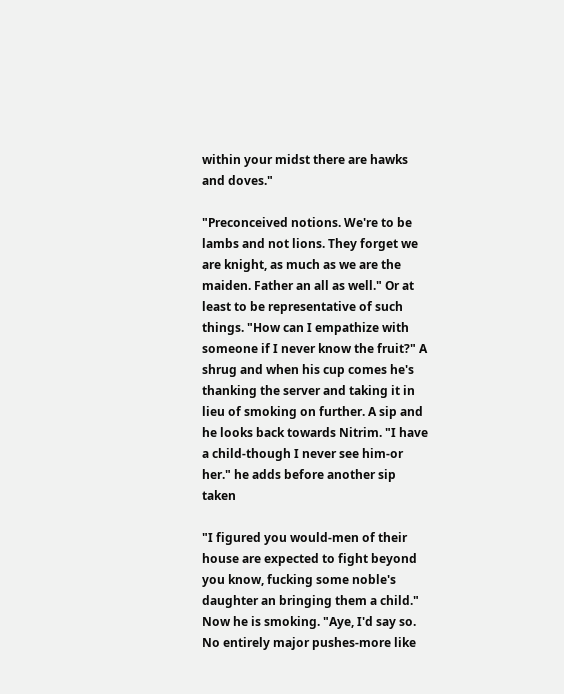within your midst there are hawks and doves."

"Preconceived notions. We're to be lambs and not lions. They forget we are knight, as much as we are the maiden. Father an all as well." Or at least to be representative of such things. "How can I empathize with someone if I never know the fruit?" A shrug and when his cup comes he's thanking the server and taking it in lieu of smoking on further. A sip and he looks back towards Nitrim. "I have a child-though I never see him-or her." he adds before another sip taken

"I figured you would-men of their house are expected to fight beyond you know, fucking some noble's daughter an bringing them a child." Now he is smoking. "Aye, I'd say so. No entirely major pushes-more like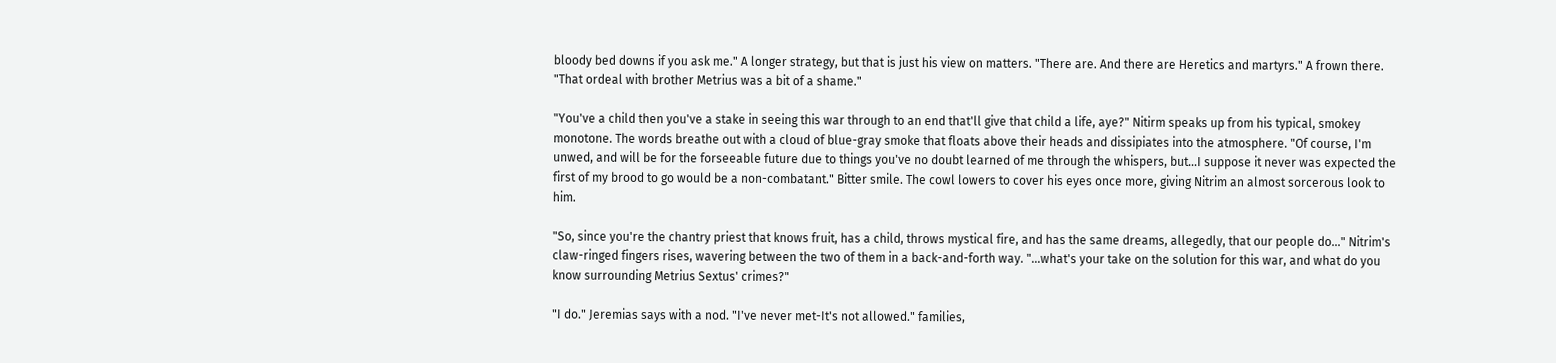bloody bed downs if you ask me." A longer strategy, but that is just his view on matters. "There are. And there are Heretics and martyrs." A frown there. "That ordeal with brother Metrius was a bit of a shame."

"You've a child then you've a stake in seeing this war through to an end that'll give that child a life, aye?" Nitirm speaks up from his typical, smokey monotone. The words breathe out with a cloud of blue-gray smoke that floats above their heads and dissipiates into the atmosphere. "Of course, I'm unwed, and will be for the forseeable future due to things you've no doubt learned of me through the whispers, but…I suppose it never was expected the first of my brood to go would be a non-combatant." Bitter smile. The cowl lowers to cover his eyes once more, giving Nitrim an almost sorcerous look to him.

"So, since you're the chantry priest that knows fruit, has a child, throws mystical fire, and has the same dreams, allegedly, that our people do…" Nitrim's claw-ringed fingers rises, wavering between the two of them in a back-and-forth way. "…what's your take on the solution for this war, and what do you know surrounding Metrius Sextus' crimes?"

"I do." Jeremias says with a nod. "I've never met-It's not allowed." families,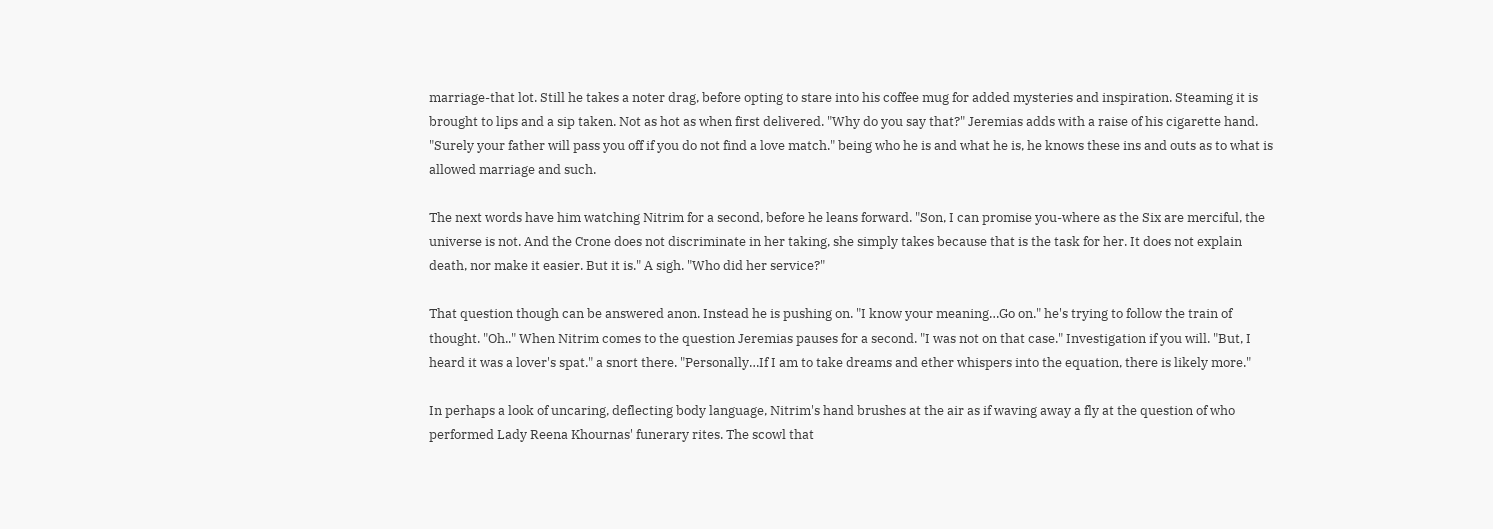marriage-that lot. Still he takes a noter drag, before opting to stare into his coffee mug for added mysteries and inspiration. Steaming it is brought to lips and a sip taken. Not as hot as when first delivered. "Why do you say that?" Jeremias adds with a raise of his cigarette hand. "Surely your father will pass you off if you do not find a love match." being who he is and what he is, he knows these ins and outs as to what is allowed marriage and such.

The next words have him watching Nitrim for a second, before he leans forward. "Son, I can promise you-where as the Six are merciful, the universe is not. And the Crone does not discriminate in her taking, she simply takes because that is the task for her. It does not explain death, nor make it easier. But it is." A sigh. "Who did her service?"

That question though can be answered anon. Instead he is pushing on. "I know your meaning…Go on." he's trying to follow the train of thought. "Oh.." When Nitrim comes to the question Jeremias pauses for a second. "I was not on that case." Investigation if you will. "But, I heard it was a lover's spat." a snort there. "Personally…If I am to take dreams and ether whispers into the equation, there is likely more."

In perhaps a look of uncaring, deflecting body language, Nitrim's hand brushes at the air as if waving away a fly at the question of who performed Lady Reena Khournas' funerary rites. The scowl that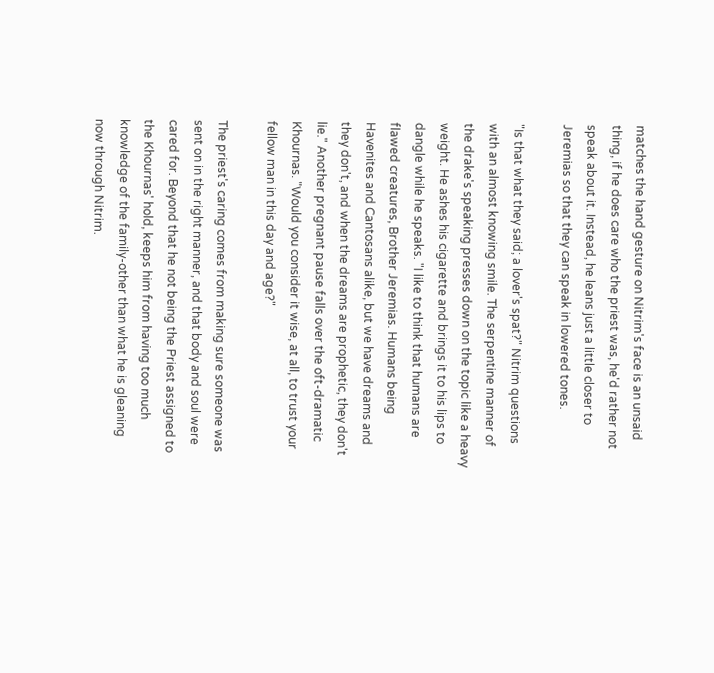matches the hand gesture on Nitrim's face is an unsaid thing, if he does care who the priest was, he'd rather not speak about it. Instead, he leans just a little closer to Jeremias so that they can speak in lowered tones.

"Is that what they said; a lover's spat?" Nitrim questions with an almost knowing smile. The serpentine manner of the drake's speaking presses down on the topic like a heavy weight. He ashes his cigarette and brings it to his lips to dangle while he speaks. "I like to think that humans are flawed creatures, Brother Jeremias. Humans being Havenites and Cantosans alike, but we have dreams and they don't, and when the dreams are prophetic, they don't lie." Another pregnant pause falls over the oft-dramatic Khournas. "Would you consider it wise, at all, to trust your fellow man in this day and age?"

The priest's caring comes from making sure someone was sent on in the right manner, and that body and soul were cared for. Beyond that he not being the Priest assigned to the Khournas' hold, keeps him from having too much knowledge of the family-other than what he is gleaning now through Nitrim.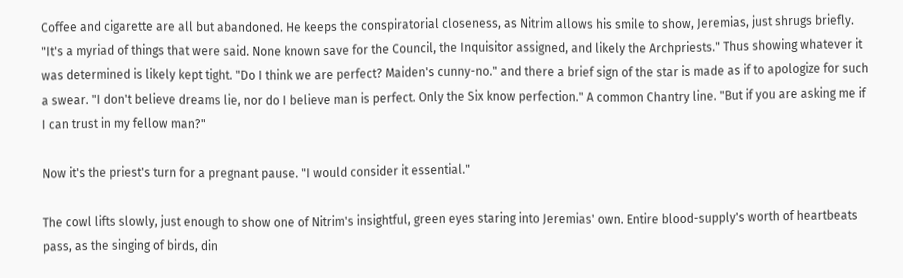Coffee and cigarette are all but abandoned. He keeps the conspiratorial closeness, as Nitrim allows his smile to show, Jeremias, just shrugs briefly. "It's a myriad of things that were said. None known save for the Council, the Inquisitor assigned, and likely the Archpriests." Thus showing whatever it was determined is likely kept tight. "Do I think we are perfect? Maiden's cunny-no." and there a brief sign of the star is made as if to apologize for such a swear. "I don't believe dreams lie, nor do I believe man is perfect. Only the Six know perfection." A common Chantry line. "But if you are asking me if I can trust in my fellow man?"

Now it's the priest's turn for a pregnant pause. "I would consider it essential."

The cowl lifts slowly, just enough to show one of Nitrim's insightful, green eyes staring into Jeremias' own. Entire blood-supply's worth of heartbeats pass, as the singing of birds, din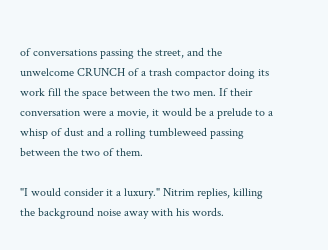of conversations passing the street, and the unwelcome CRUNCH of a trash compactor doing its work fill the space between the two men. If their conversation were a movie, it would be a prelude to a whisp of dust and a rolling tumbleweed passing between the two of them.

"I would consider it a luxury." Nitrim replies, killing the background noise away with his words.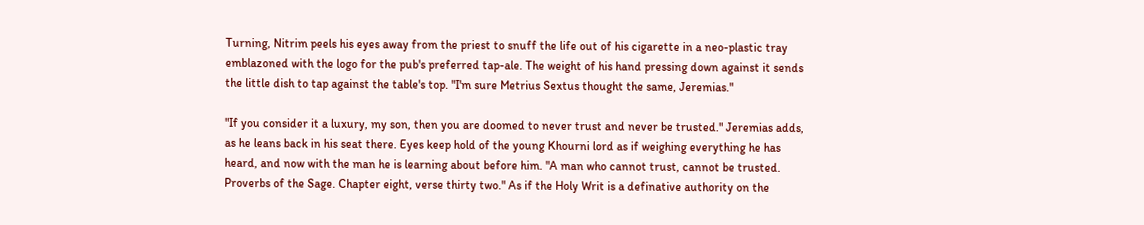Turning, Nitrim peels his eyes away from the priest to snuff the life out of his cigarette in a neo-plastic tray emblazoned with the logo for the pub's preferred tap-ale. The weight of his hand pressing down against it sends the little dish to tap against the table's top. "I'm sure Metrius Sextus thought the same, Jeremias."

"If you consider it a luxury, my son, then you are doomed to never trust and never be trusted." Jeremias adds, as he leans back in his seat there. Eyes keep hold of the young Khourni lord as if weighing everything he has heard, and now with the man he is learning about before him. "A man who cannot trust, cannot be trusted. Proverbs of the Sage. Chapter eight, verse thirty two." As if the Holy Writ is a definative authority on the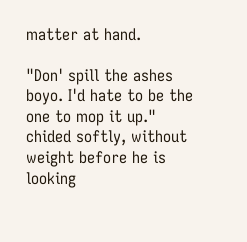matter at hand.

"Don' spill the ashes boyo. I'd hate to be the one to mop it up." chided softly, without weight before he is looking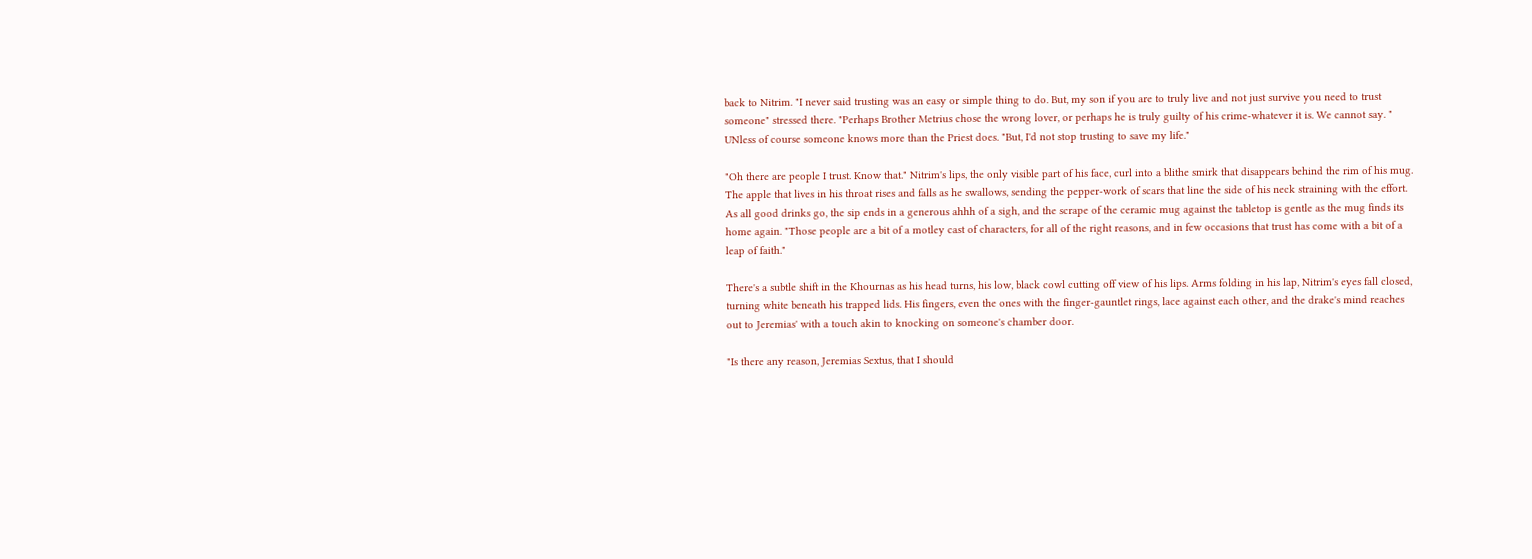back to Nitrim. "I never said trusting was an easy or simple thing to do. But, my son if you are to truly live and not just survive you need to trust someone" stressed there. "Perhaps Brother Metrius chose the wrong lover, or perhaps he is truly guilty of his crime-whatever it is. We cannot say. " UNless of course someone knows more than the Priest does. "But, I'd not stop trusting to save my life."

"Oh there are people I trust. Know that." Nitrim's lips, the only visible part of his face, curl into a blithe smirk that disappears behind the rim of his mug. The apple that lives in his throat rises and falls as he swallows, sending the pepper-work of scars that line the side of his neck straining with the effort. As all good drinks go, the sip ends in a generous ahhh of a sigh, and the scrape of the ceramic mug against the tabletop is gentle as the mug finds its home again. "Those people are a bit of a motley cast of characters, for all of the right reasons, and in few occasions that trust has come with a bit of a leap of faith."

There's a subtle shift in the Khournas as his head turns, his low, black cowl cutting off view of his lips. Arms folding in his lap, Nitrim's eyes fall closed, turning white beneath his trapped lids. His fingers, even the ones with the finger-gauntlet rings, lace against each other, and the drake's mind reaches out to Jeremias' with a touch akin to knocking on someone's chamber door.

"Is there any reason, Jeremias Sextus, that I should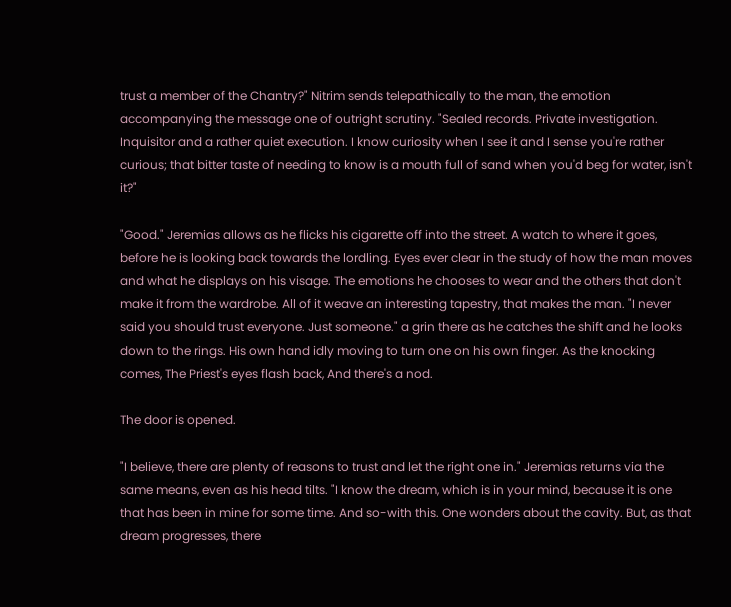trust a member of the Chantry?" Nitrim sends telepathically to the man, the emotion accompanying the message one of outright scrutiny. "Sealed records. Private investigation. Inquisitor and a rather quiet execution. I know curiosity when I see it and I sense you're rather curious; that bitter taste of needing to know is a mouth full of sand when you'd beg for water, isn't it?"

"Good." Jeremias allows as he flicks his cigarette off into the street. A watch to where it goes, before he is looking back towards the lordling. Eyes ever clear in the study of how the man moves and what he displays on his visage. The emotions he chooses to wear and the others that don't make it from the wardrobe. All of it weave an interesting tapestry, that makes the man. "I never said you should trust everyone. Just someone." a grin there as he catches the shift and he looks down to the rings. His own hand idly moving to turn one on his own finger. As the knocking comes, The Priest's eyes flash back, And there's a nod.

The door is opened.

"I believe, there are plenty of reasons to trust and let the right one in." Jeremias returns via the same means, even as his head tilts. "I know the dream, which is in your mind, because it is one that has been in mine for some time. And so-with this. One wonders about the cavity. But, as that dream progresses, there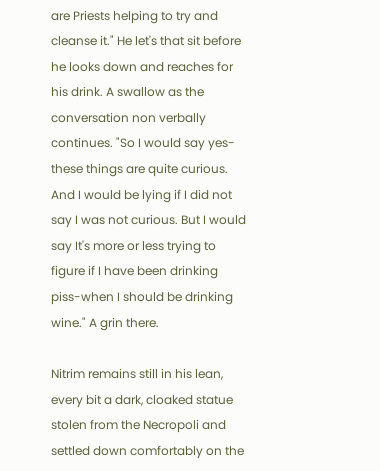are Priests helping to try and cleanse it." He let's that sit before he looks down and reaches for his drink. A swallow as the conversation non verbally continues. "So I would say yes-these things are quite curious. And I would be lying if I did not say I was not curious. But I would say It's more or less trying to figure if I have been drinking piss-when I should be drinking wine." A grin there.

Nitrim remains still in his lean, every bit a dark, cloaked statue stolen from the Necropoli and settled down comfortably on the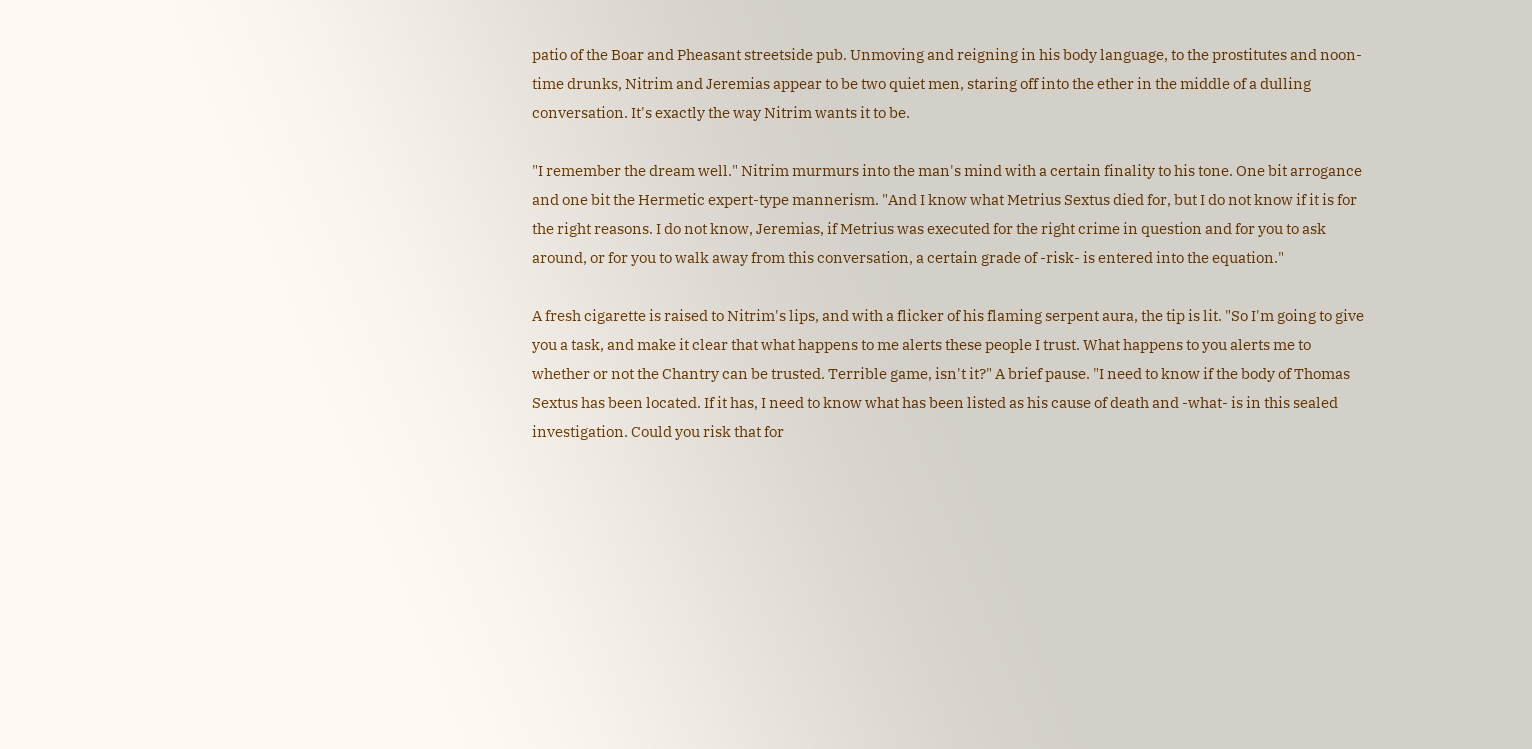patio of the Boar and Pheasant streetside pub. Unmoving and reigning in his body language, to the prostitutes and noon-time drunks, Nitrim and Jeremias appear to be two quiet men, staring off into the ether in the middle of a dulling conversation. It's exactly the way Nitrim wants it to be.

"I remember the dream well." Nitrim murmurs into the man's mind with a certain finality to his tone. One bit arrogance and one bit the Hermetic expert-type mannerism. "And I know what Metrius Sextus died for, but I do not know if it is for the right reasons. I do not know, Jeremias, if Metrius was executed for the right crime in question and for you to ask around, or for you to walk away from this conversation, a certain grade of -risk- is entered into the equation."

A fresh cigarette is raised to Nitrim's lips, and with a flicker of his flaming serpent aura, the tip is lit. "So I'm going to give you a task, and make it clear that what happens to me alerts these people I trust. What happens to you alerts me to whether or not the Chantry can be trusted. Terrible game, isn't it?" A brief pause. "I need to know if the body of Thomas Sextus has been located. If it has, I need to know what has been listed as his cause of death and -what- is in this sealed investigation. Could you risk that for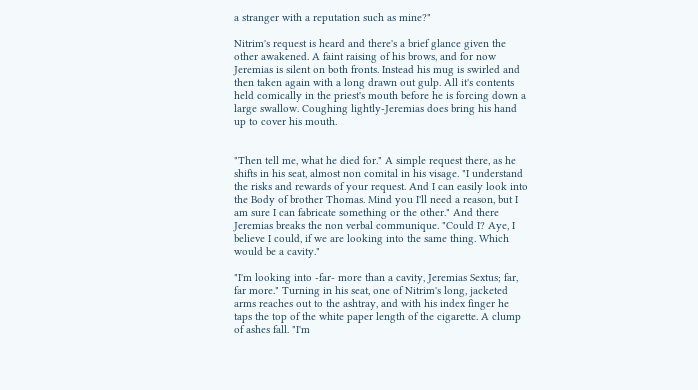a stranger with a reputation such as mine?"

Nitrim's request is heard and there's a brief glance given the other awakened. A faint raising of his brows, and for now Jeremias is silent on both fronts. Instead his mug is swirled and then taken again with a long drawn out gulp. All it's contents held comically in the priest's mouth before he is forcing down a large swallow. Coughing lightly-Jeremias does bring his hand up to cover his mouth.


"Then tell me, what he died for." A simple request there, as he shifts in his seat, almost non comital in his visage. "I understand the risks and rewards of your request. And I can easily look into the Body of brother Thomas. Mind you I'll need a reason, but I am sure I can fabricate something or the other." And there Jeremias breaks the non verbal communique. "Could I? Aye, I believe I could, if we are looking into the same thing. Which would be a cavity."

"I'm looking into -far- more than a cavity, Jeremias Sextus; far, far more." Turning in his seat, one of Nitrim's long, jacketed arms reaches out to the ashtray, and with his index finger he taps the top of the white paper length of the cigarette. A clump of ashes fall. "I'm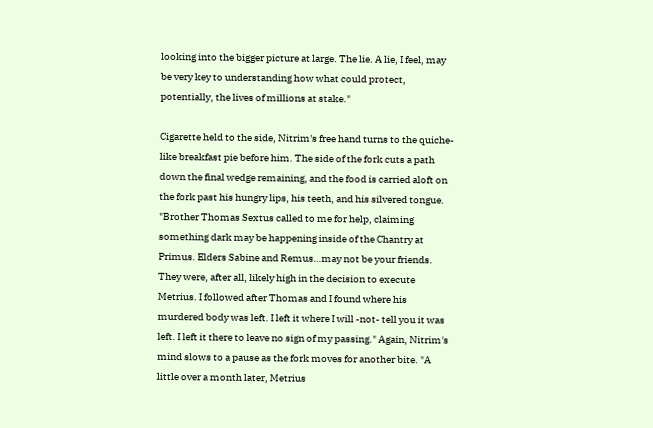looking into the bigger picture at large. The lie. A lie, I feel, may be very key to understanding how what could protect, potentially, the lives of millions at stake."

Cigarette held to the side, Nitrim's free hand turns to the quiche-like breakfast pie before him. The side of the fork cuts a path down the final wedge remaining, and the food is carried aloft on the fork past his hungry lips, his teeth, and his silvered tongue. "Brother Thomas Sextus called to me for help, claiming something dark may be happening inside of the Chantry at Primus. Elders Sabine and Remus…may not be your friends. They were, after all, likely high in the decision to execute Metrius. I followed after Thomas and I found where his murdered body was left. I left it where I will -not- tell you it was left. I left it there to leave no sign of my passing." Again, Nitrim's mind slows to a pause as the fork moves for another bite. "A little over a month later, Metrius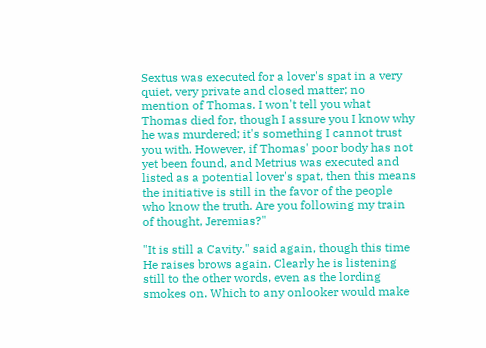Sextus was executed for a lover's spat in a very quiet, very private and closed matter; no mention of Thomas. I won't tell you what Thomas died for, though I assure you I know why he was murdered; it's something I cannot trust you with. However, if Thomas' poor body has not yet been found, and Metrius was executed and listed as a potential lover's spat, then this means the initiative is still in the favor of the people who know the truth. Are you following my train of thought, Jeremias?"

"It is still a Cavity." said again, though this time He raises brows again. Clearly he is listening still to the other words, even as the lording smokes on. Which to any onlooker would make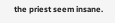the priest seem insane.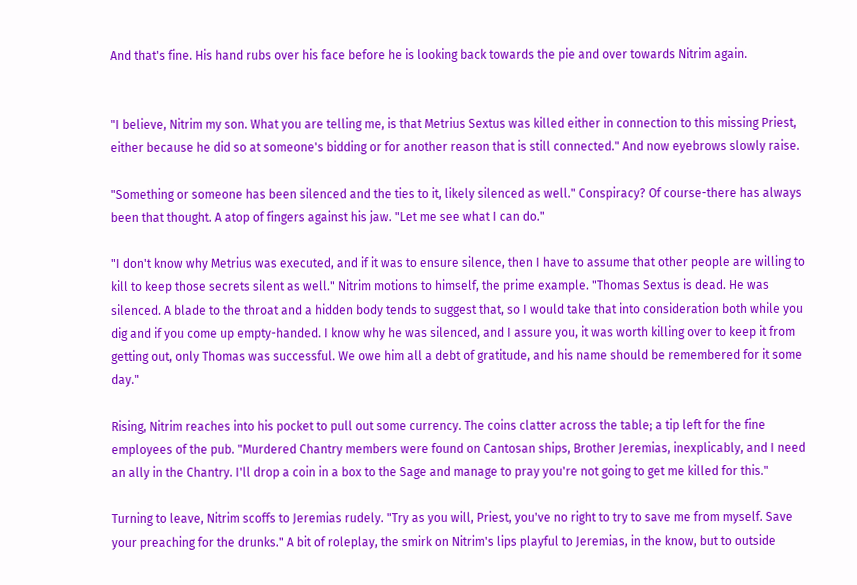And that's fine. His hand rubs over his face before he is looking back towards the pie and over towards Nitrim again.


"I believe, Nitrim my son. What you are telling me, is that Metrius Sextus was killed either in connection to this missing Priest, either because he did so at someone's bidding or for another reason that is still connected." And now eyebrows slowly raise.

"Something or someone has been silenced and the ties to it, likely silenced as well." Conspiracy? Of course-there has always been that thought. A atop of fingers against his jaw. "Let me see what I can do."

"I don't know why Metrius was executed, and if it was to ensure silence, then I have to assume that other people are willing to kill to keep those secrets silent as well." Nitrim motions to himself, the prime example. "Thomas Sextus is dead. He was silenced. A blade to the throat and a hidden body tends to suggest that, so I would take that into consideration both while you dig and if you come up empty-handed. I know why he was silenced, and I assure you, it was worth killing over to keep it from getting out, only Thomas was successful. We owe him all a debt of gratitude, and his name should be remembered for it some day."

Rising, Nitrim reaches into his pocket to pull out some currency. The coins clatter across the table; a tip left for the fine employees of the pub. "Murdered Chantry members were found on Cantosan ships, Brother Jeremias, inexplicably, and I need an ally in the Chantry. I'll drop a coin in a box to the Sage and manage to pray you're not going to get me killed for this."

Turning to leave, Nitrim scoffs to Jeremias rudely. "Try as you will, Priest, you've no right to try to save me from myself. Save your preaching for the drunks." A bit of roleplay, the smirk on Nitrim's lips playful to Jeremias, in the know, but to outside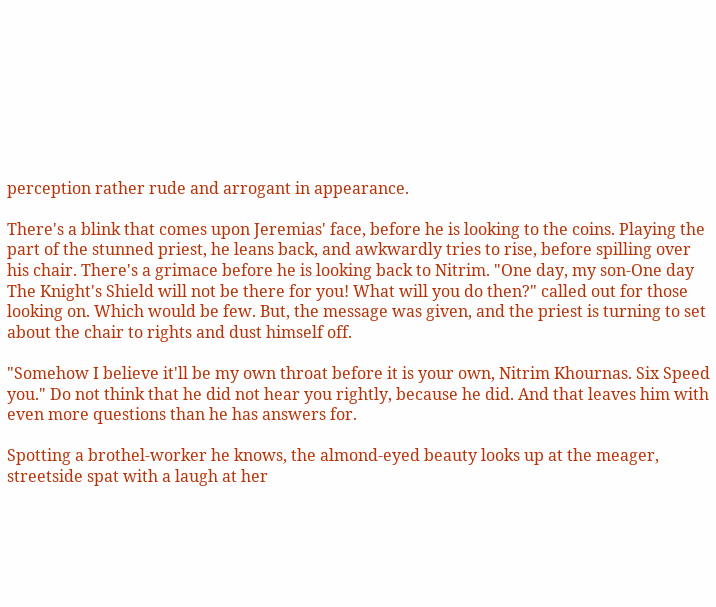perception rather rude and arrogant in appearance.

There's a blink that comes upon Jeremias' face, before he is looking to the coins. Playing the part of the stunned priest, he leans back, and awkwardly tries to rise, before spilling over his chair. There's a grimace before he is looking back to Nitrim. "One day, my son-One day The Knight's Shield will not be there for you! What will you do then?" called out for those looking on. Which would be few. But, the message was given, and the priest is turning to set about the chair to rights and dust himself off.

"Somehow I believe it'll be my own throat before it is your own, Nitrim Khournas. Six Speed you." Do not think that he did not hear you rightly, because he did. And that leaves him with even more questions than he has answers for.

Spotting a brothel-worker he knows, the almond-eyed beauty looks up at the meager, streetside spat with a laugh at her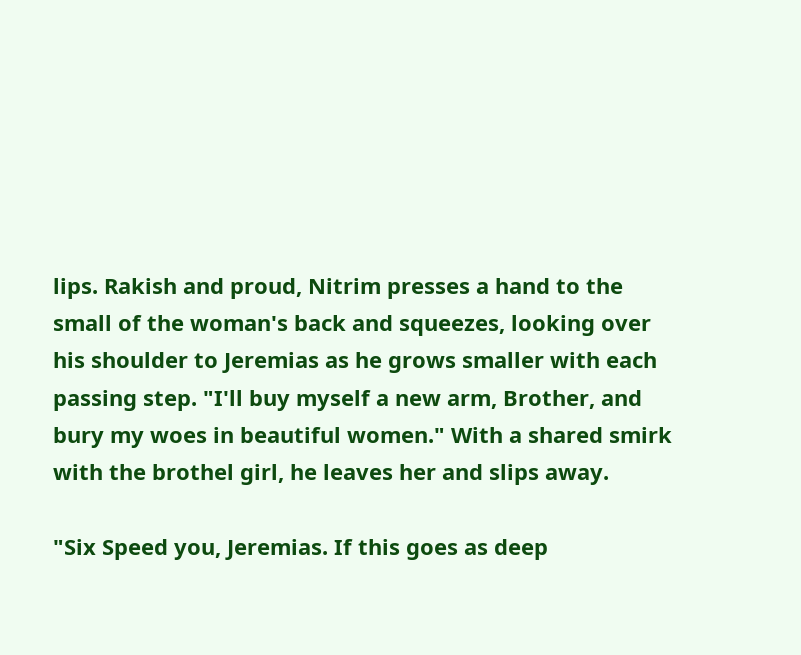lips. Rakish and proud, Nitrim presses a hand to the small of the woman's back and squeezes, looking over his shoulder to Jeremias as he grows smaller with each passing step. "I'll buy myself a new arm, Brother, and bury my woes in beautiful women." With a shared smirk with the brothel girl, he leaves her and slips away.

"Six Speed you, Jeremias. If this goes as deep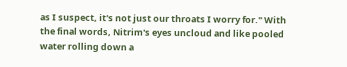as I suspect, it's not just our throats I worry for." With the final words, Nitrim's eyes uncloud and like pooled water rolling down a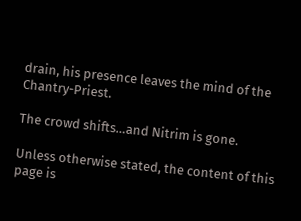drain, his presence leaves the mind of the Chantry-Priest.

The crowd shifts…and Nitrim is gone.

Unless otherwise stated, the content of this page is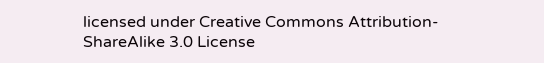licensed under Creative Commons Attribution-ShareAlike 3.0 License